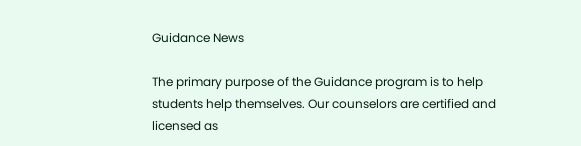Guidance News

The primary purpose of the Guidance program is to help students help themselves. Our counselors are certified and licensed as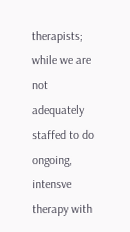therapists; while we are not adequately staffed to do ongoing, intensve therapy with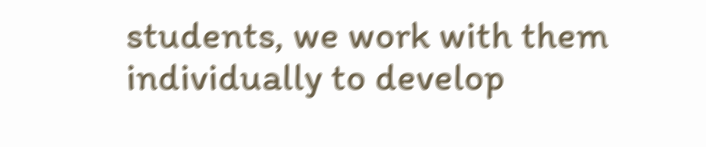students, we work with them individually to develop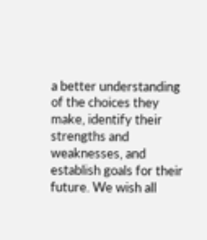a better understanding of the choices they make, identify their strengths and weaknesses, and establish goals for their future. We wish all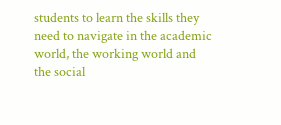students to learn the skills they need to navigate in the academic world, the working world and the social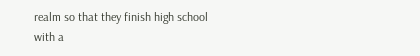realm so that they finish high school with a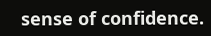sense of confidence.